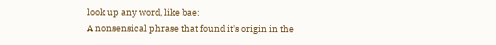look up any word, like bae:
A nonsensical phrase that found it's origin in the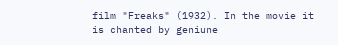film "Freaks" (1932). In the movie it is chanted by geniune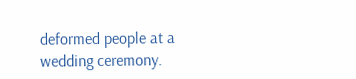deformed people at a wedding ceremony.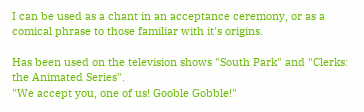I can be used as a chant in an acceptance ceremony, or as a comical phrase to those familiar with it's origins.

Has been used on the television shows "South Park" and "Clerks: the Animated Series".
"We accept you, one of us! Gooble Gobble!"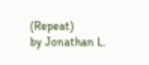(Repeat)
by Jonathan L.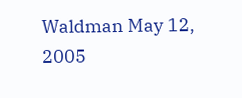Waldman May 12, 2005